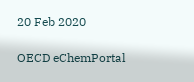20 Feb 2020

OECD eChemPortal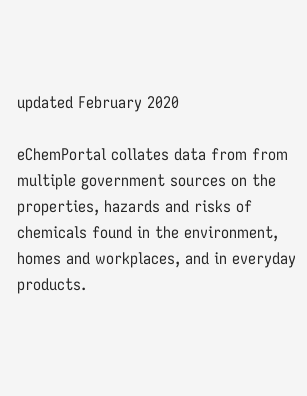updated February 2020

eChemPortal collates data from from multiple government sources on the properties, hazards and risks of chemicals found in the environment, homes and workplaces, and in everyday products.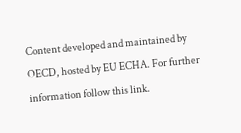Content developed and maintained by OECD, hosted by EU ECHA. For further information follow this link.